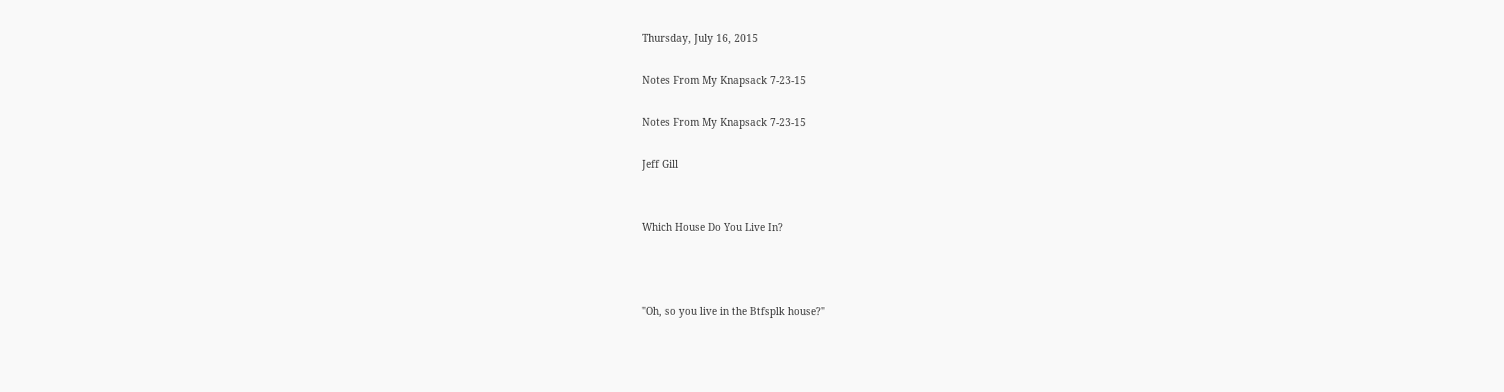Thursday, July 16, 2015

Notes From My Knapsack 7-23-15

Notes From My Knapsack 7-23-15

Jeff Gill


Which House Do You Live In?



"Oh, so you live in the Btfsplk house?"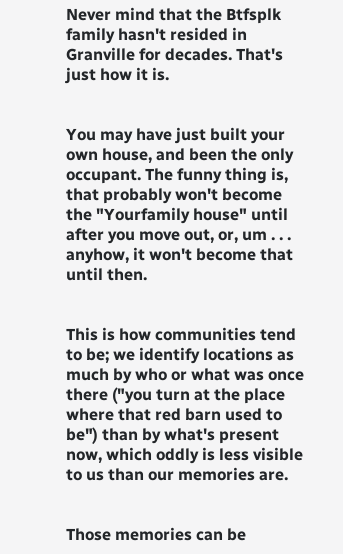Never mind that the Btfsplk family hasn't resided in Granville for decades. That's just how it is.


You may have just built your own house, and been the only occupant. The funny thing is, that probably won't become the "Yourfamily house" until after you move out, or, um . . . anyhow, it won't become that until then.


This is how communities tend to be; we identify locations as much by who or what was once there ("you turn at the place where that red barn used to be") than by what's present now, which oddly is less visible to us than our memories are.


Those memories can be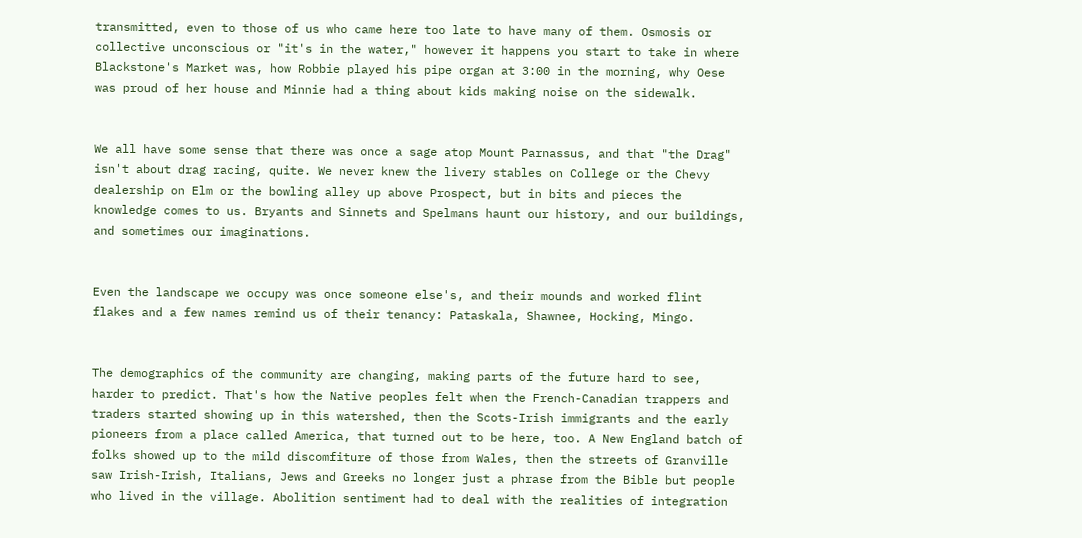transmitted, even to those of us who came here too late to have many of them. Osmosis or collective unconscious or "it's in the water," however it happens you start to take in where Blackstone's Market was, how Robbie played his pipe organ at 3:00 in the morning, why Oese was proud of her house and Minnie had a thing about kids making noise on the sidewalk.


We all have some sense that there was once a sage atop Mount Parnassus, and that "the Drag" isn't about drag racing, quite. We never knew the livery stables on College or the Chevy dealership on Elm or the bowling alley up above Prospect, but in bits and pieces the knowledge comes to us. Bryants and Sinnets and Spelmans haunt our history, and our buildings, and sometimes our imaginations.


Even the landscape we occupy was once someone else's, and their mounds and worked flint flakes and a few names remind us of their tenancy: Pataskala, Shawnee, Hocking, Mingo.


The demographics of the community are changing, making parts of the future hard to see, harder to predict. That's how the Native peoples felt when the French-Canadian trappers and traders started showing up in this watershed, then the Scots-Irish immigrants and the early pioneers from a place called America, that turned out to be here, too. A New England batch of folks showed up to the mild discomfiture of those from Wales, then the streets of Granville saw Irish-Irish, Italians, Jews and Greeks no longer just a phrase from the Bible but people who lived in the village. Abolition sentiment had to deal with the realities of integration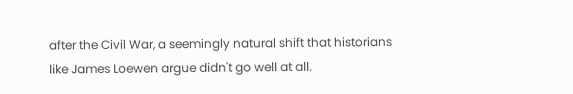after the Civil War, a seemingly natural shift that historians like James Loewen argue didn't go well at all.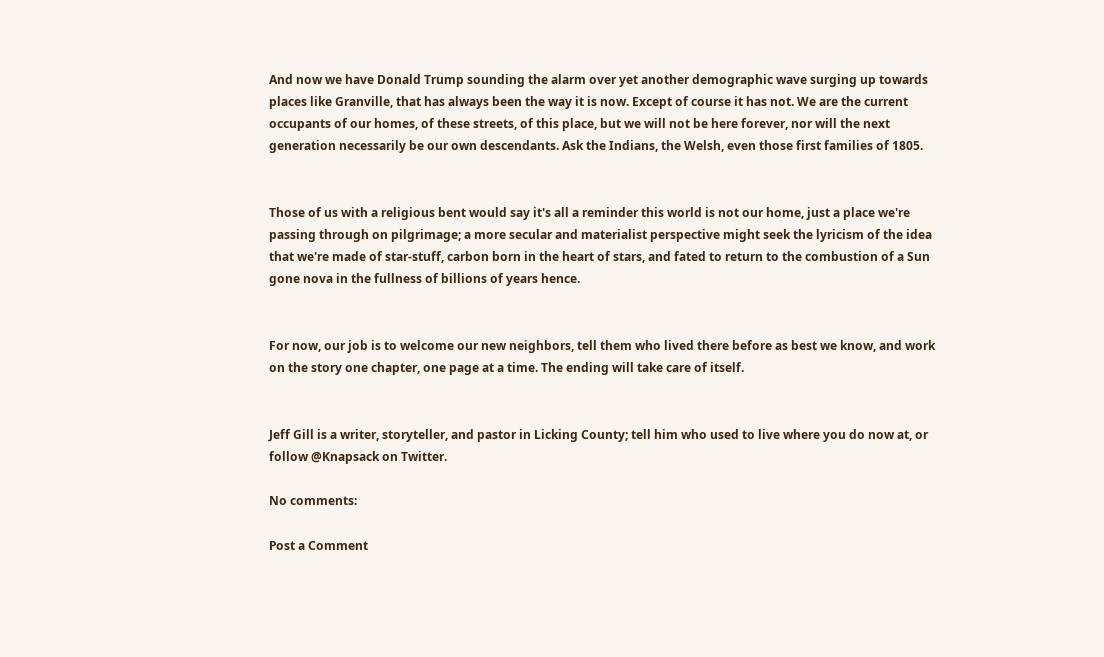And now we have Donald Trump sounding the alarm over yet another demographic wave surging up towards places like Granville, that has always been the way it is now. Except of course it has not. We are the current occupants of our homes, of these streets, of this place, but we will not be here forever, nor will the next generation necessarily be our own descendants. Ask the Indians, the Welsh, even those first families of 1805.


Those of us with a religious bent would say it's all a reminder this world is not our home, just a place we're passing through on pilgrimage; a more secular and materialist perspective might seek the lyricism of the idea that we're made of star-stuff, carbon born in the heart of stars, and fated to return to the combustion of a Sun gone nova in the fullness of billions of years hence.


For now, our job is to welcome our new neighbors, tell them who lived there before as best we know, and work on the story one chapter, one page at a time. The ending will take care of itself.


Jeff Gill is a writer, storyteller, and pastor in Licking County; tell him who used to live where you do now at, or follow @Knapsack on Twitter.

No comments:

Post a Comment